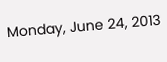Monday, June 24, 2013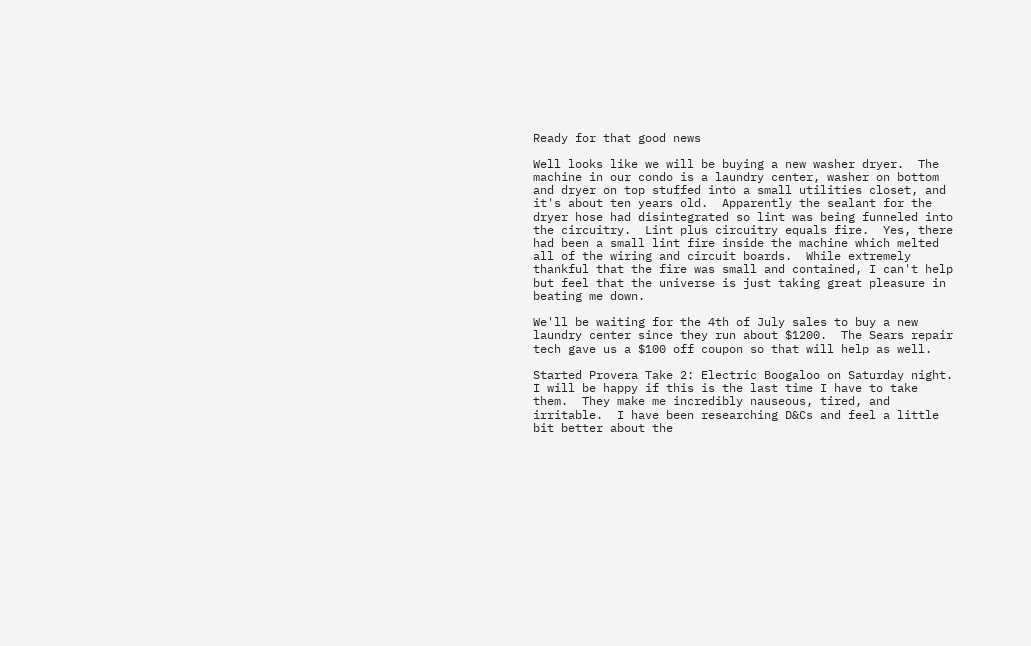Ready for that good news

Well looks like we will be buying a new washer dryer.  The machine in our condo is a laundry center, washer on bottom and dryer on top stuffed into a small utilities closet, and it's about ten years old.  Apparently the sealant for the dryer hose had disintegrated so lint was being funneled into the circuitry.  Lint plus circuitry equals fire.  Yes, there had been a small lint fire inside the machine which melted all of the wiring and circuit boards.  While extremely thankful that the fire was small and contained, I can't help but feel that the universe is just taking great pleasure in beating me down.

We'll be waiting for the 4th of July sales to buy a new laundry center since they run about $1200.  The Sears repair tech gave us a $100 off coupon so that will help as well.

Started Provera Take 2: Electric Boogaloo on Saturday night.  I will be happy if this is the last time I have to take them.  They make me incredibly nauseous, tired, and irritable.  I have been researching D&Cs and feel a little bit better about the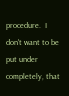procedure.  I don't want to be put under completely, that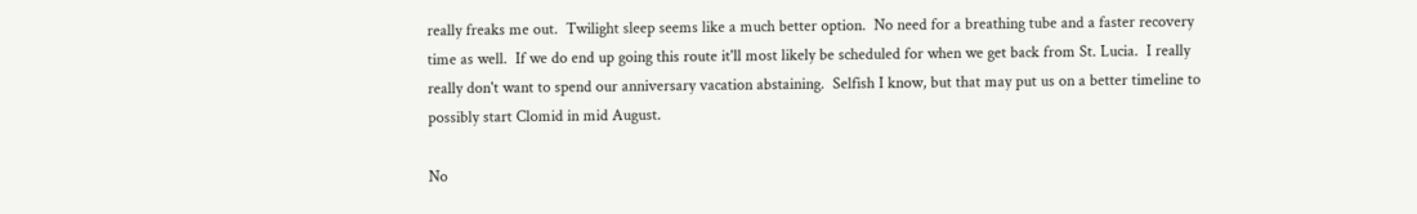really freaks me out.  Twilight sleep seems like a much better option.  No need for a breathing tube and a faster recovery time as well.  If we do end up going this route it'll most likely be scheduled for when we get back from St. Lucia.  I really really don't want to spend our anniversary vacation abstaining.  Selfish I know, but that may put us on a better timeline to possibly start Clomid in mid August.

No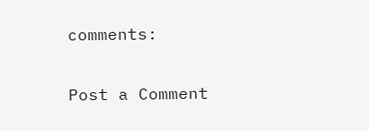comments:

Post a Comment